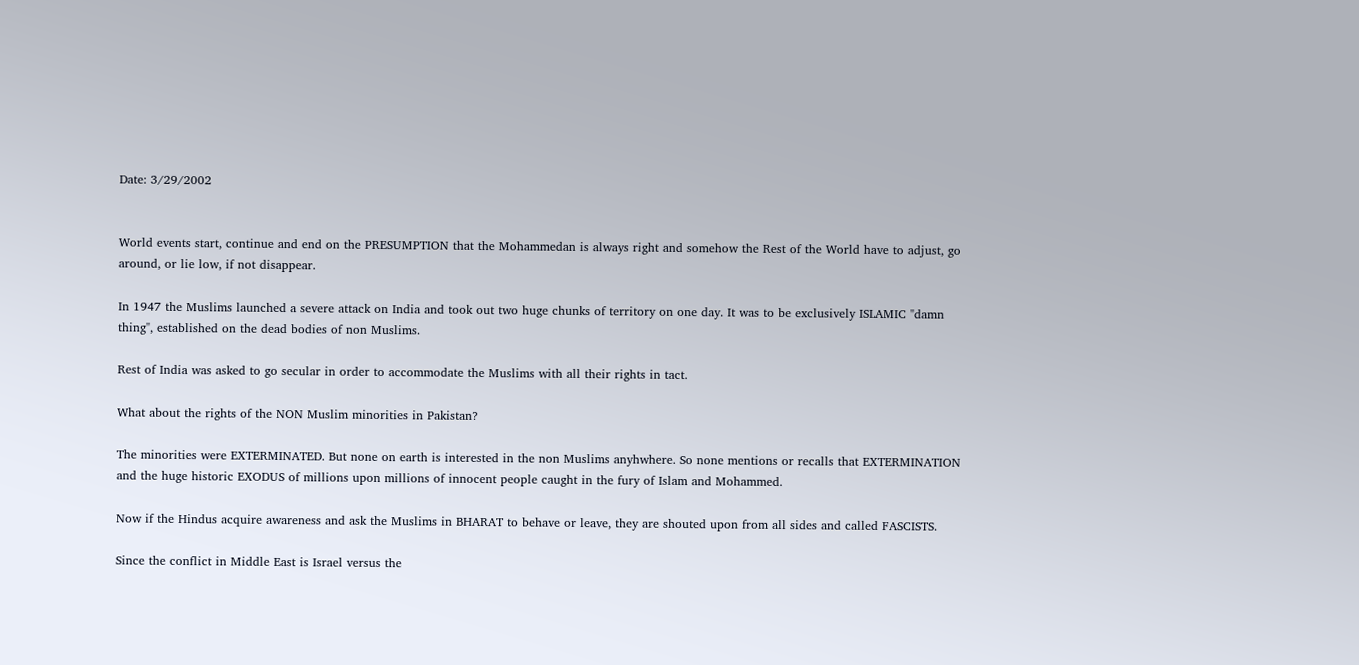Date: 3/29/2002


World events start, continue and end on the PRESUMPTION that the Mohammedan is always right and somehow the Rest of the World have to adjust, go around, or lie low, if not disappear.

In 1947 the Muslims launched a severe attack on India and took out two huge chunks of territory on one day. It was to be exclusively ISLAMIC "damn thing", established on the dead bodies of non Muslims.

Rest of India was asked to go secular in order to accommodate the Muslims with all their rights in tact.

What about the rights of the NON Muslim minorities in Pakistan?

The minorities were EXTERMINATED. But none on earth is interested in the non Muslims anyhwhere. So none mentions or recalls that EXTERMINATION and the huge historic EXODUS of millions upon millions of innocent people caught in the fury of Islam and Mohammed.

Now if the Hindus acquire awareness and ask the Muslims in BHARAT to behave or leave, they are shouted upon from all sides and called FASCISTS.

Since the conflict in Middle East is Israel versus the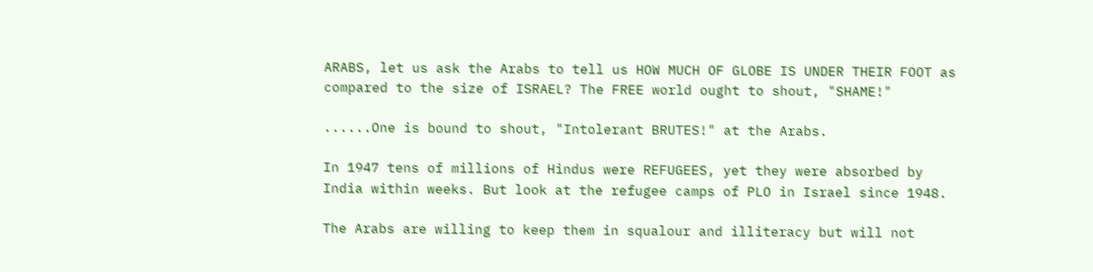ARABS, let us ask the Arabs to tell us HOW MUCH OF GLOBE IS UNDER THEIR FOOT as compared to the size of ISRAEL? The FREE world ought to shout, "SHAME!"

......One is bound to shout, "Intolerant BRUTES!" at the Arabs.

In 1947 tens of millions of Hindus were REFUGEES, yet they were absorbed by India within weeks. But look at the refugee camps of PLO in Israel since 1948.

The Arabs are willing to keep them in squalour and illiteracy but will not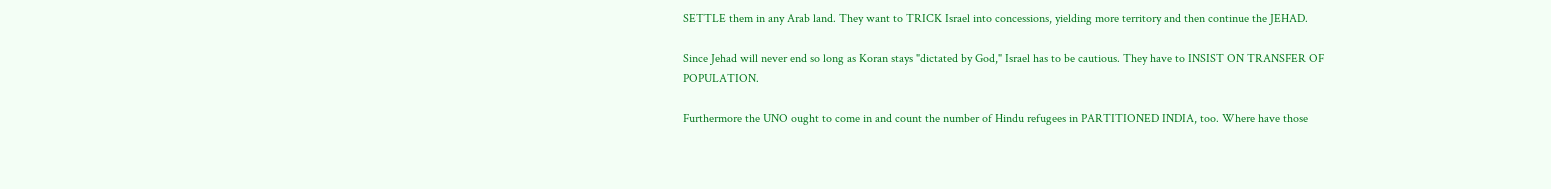SETTLE them in any Arab land. They want to TRICK Israel into concessions, yielding more territory and then continue the JEHAD.

Since Jehad will never end so long as Koran stays "dictated by God," Israel has to be cautious. They have to INSIST ON TRANSFER OF POPULATION.

Furthermore the UNO ought to come in and count the number of Hindu refugees in PARTITIONED INDIA, too. Where have those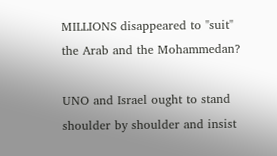MILLIONS disappeared to "suit" the Arab and the Mohammedan?

UNO and Israel ought to stand shoulder by shoulder and insist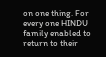on one thing. For every one HINDU family enabled to return to their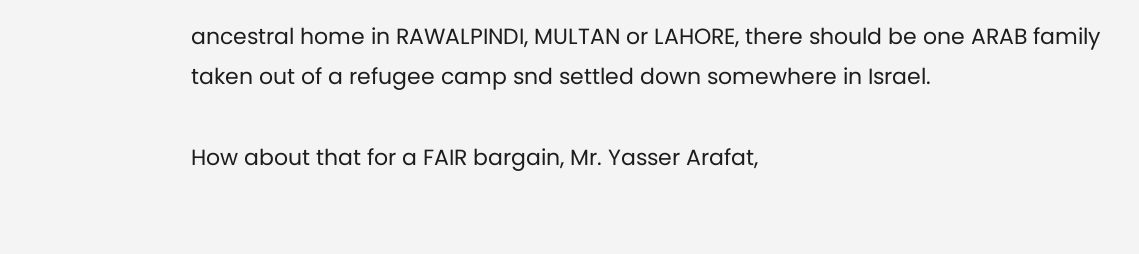ancestral home in RAWALPINDI, MULTAN or LAHORE, there should be one ARAB family taken out of a refugee camp snd settled down somewhere in Israel.

How about that for a FAIR bargain, Mr. Yasser Arafat,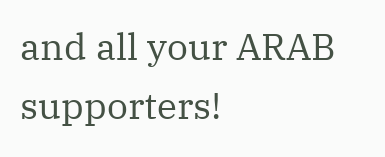and all your ARAB supporters!